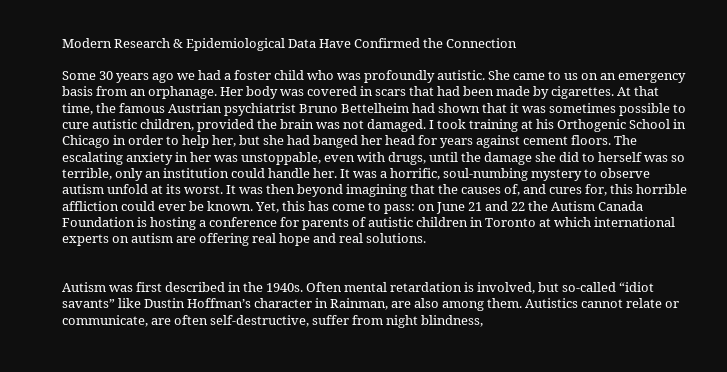Modern Research & Epidemiological Data Have Confirmed the Connection

Some 30 years ago we had a foster child who was profoundly autistic. She came to us on an emergency basis from an orphanage. Her body was covered in scars that had been made by cigarettes. At that time, the famous Austrian psychiatrist Bruno Bettelheim had shown that it was sometimes possible to cure autistic children, provided the brain was not damaged. I took training at his Orthogenic School in Chicago in order to help her, but she had banged her head for years against cement floors. The escalating anxiety in her was unstoppable, even with drugs, until the damage she did to herself was so terrible, only an institution could handle her. It was a horrific, soul-numbing mystery to observe autism unfold at its worst. It was then beyond imagining that the causes of, and cures for, this horrible affliction could ever be known. Yet, this has come to pass: on June 21 and 22 the Autism Canada Foundation is hosting a conference for parents of autistic children in Toronto at which international experts on autism are offering real hope and real solutions.


Autism was first described in the 1940s. Often mental retardation is involved, but so-called “idiot savants” like Dustin Hoffman’s character in Rainman, are also among them. Autistics cannot relate or communicate, are often self-destructive, suffer from night blindness,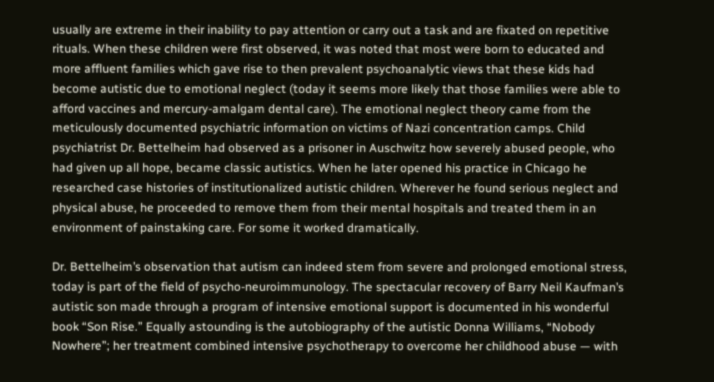usually are extreme in their inability to pay attention or carry out a task and are fixated on repetitive rituals. When these children were first observed, it was noted that most were born to educated and more affluent families which gave rise to then prevalent psychoanalytic views that these kids had become autistic due to emotional neglect (today it seems more likely that those families were able to afford vaccines and mercury-amalgam dental care). The emotional neglect theory came from the meticulously documented psychiatric information on victims of Nazi concentration camps. Child psychiatrist Dr. Bettelheim had observed as a prisoner in Auschwitz how severely abused people, who had given up all hope, became classic autistics. When he later opened his practice in Chicago he researched case histories of institutionalized autistic children. Wherever he found serious neglect and physical abuse, he proceeded to remove them from their mental hospitals and treated them in an environment of painstaking care. For some it worked dramatically.

Dr. Bettelheim’s observation that autism can indeed stem from severe and prolonged emotional stress, today is part of the field of psycho-neuroimmunology. The spectacular recovery of Barry Neil Kaufman’s autistic son made through a program of intensive emotional support is documented in his wonderful book “Son Rise.” Equally astounding is the autobiography of the autistic Donna Williams, “Nobody Nowhere”; her treatment combined intensive psychotherapy to overcome her childhood abuse — with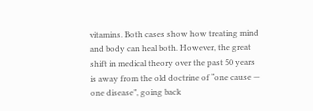vitamins. Both cases show how treating mind and body can heal both. However, the great shift in medical theory over the past 50 years is away from the old doctrine of “one cause — one disease”, going back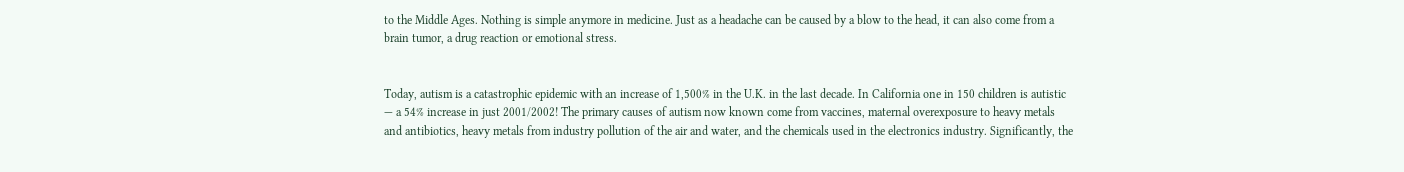to the Middle Ages. Nothing is simple anymore in medicine. Just as a headache can be caused by a blow to the head, it can also come from a brain tumor, a drug reaction or emotional stress.


Today, autism is a catastrophic epidemic with an increase of 1,500% in the U.K. in the last decade. In California one in 150 children is autistic — a 54% increase in just 2001/2002! The primary causes of autism now known come from vaccines, maternal overexposure to heavy metals and antibiotics, heavy metals from industry pollution of the air and water, and the chemicals used in the electronics industry. Significantly, the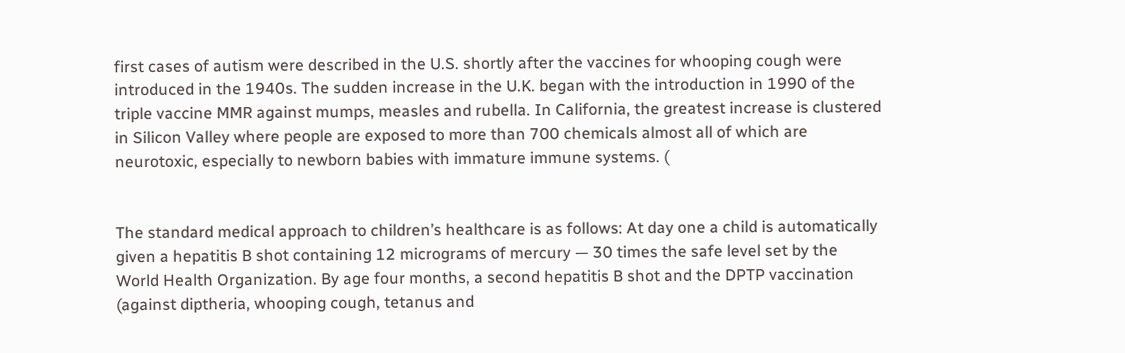first cases of autism were described in the U.S. shortly after the vaccines for whooping cough were introduced in the 1940s. The sudden increase in the U.K. began with the introduction in 1990 of the triple vaccine MMR against mumps, measles and rubella. In California, the greatest increase is clustered in Silicon Valley where people are exposed to more than 700 chemicals almost all of which are neurotoxic, especially to newborn babies with immature immune systems. (


The standard medical approach to children’s healthcare is as follows: At day one a child is automatically given a hepatitis B shot containing 12 micrograms of mercury — 30 times the safe level set by the World Health Organization. By age four months, a second hepatitis B shot and the DPTP vaccination (against diptheria, whooping cough, tetanus and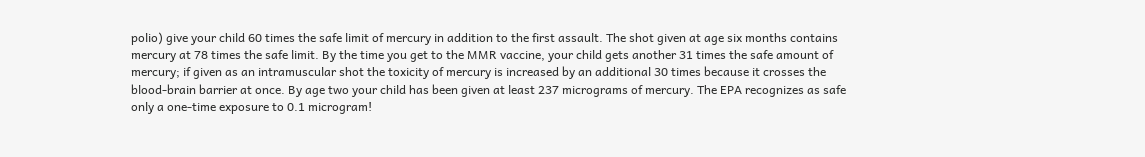polio) give your child 60 times the safe limit of mercury in addition to the first assault. The shot given at age six months contains mercury at 78 times the safe limit. By the time you get to the MMR vaccine, your child gets another 31 times the safe amount of mercury; if given as an intramuscular shot the toxicity of mercury is increased by an additional 30 times because it crosses the blood-brain barrier at once. By age two your child has been given at least 237 micrograms of mercury. The EPA recognizes as safe only a one-time exposure to 0.1 microgram!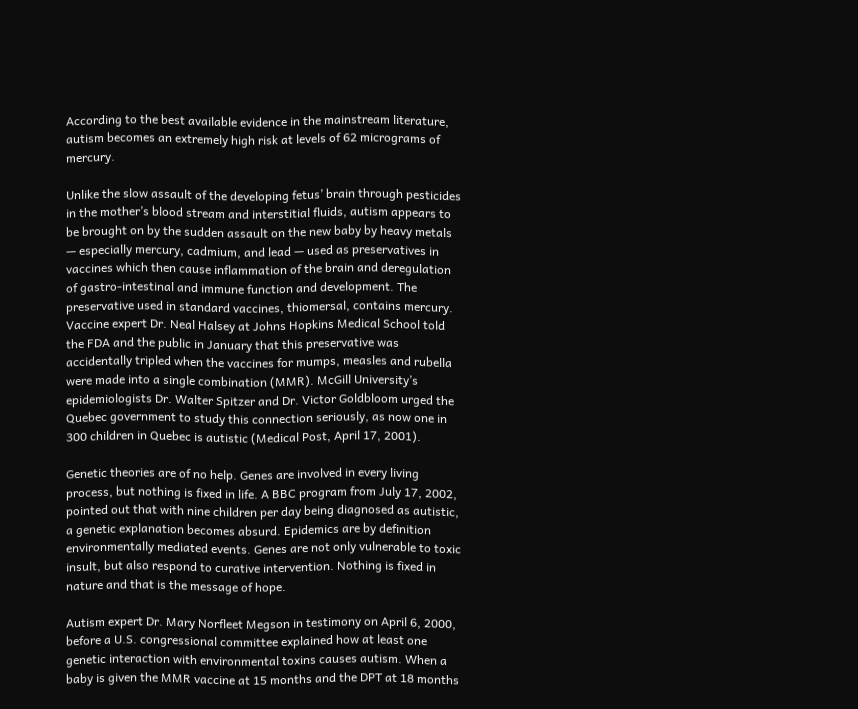According to the best available evidence in the mainstream literature, autism becomes an extremely high risk at levels of 62 micrograms of mercury.

Unlike the slow assault of the developing fetus’ brain through pesticides in the mother’s blood stream and interstitial fluids, autism appears to be brought on by the sudden assault on the new baby by heavy metals — especially mercury, cadmium, and lead — used as preservatives in vaccines which then cause inflammation of the brain and deregulation of gastro-intestinal and immune function and development. The preservative used in standard vaccines, thiomersal, contains mercury. Vaccine expert Dr. Neal Halsey at Johns Hopkins Medical School told the FDA and the public in January that this preservative was accidentally tripled when the vaccines for mumps, measles and rubella were made into a single combination (MMR). McGill University’s epidemiologists Dr. Walter Spitzer and Dr. Victor Goldbloom urged the Quebec government to study this connection seriously, as now one in 300 children in Quebec is autistic (Medical Post, April 17, 2001).

Genetic theories are of no help. Genes are involved in every living process, but nothing is fixed in life. A BBC program from July 17, 2002, pointed out that with nine children per day being diagnosed as autistic, a genetic explanation becomes absurd. Epidemics are by definition environmentally mediated events. Genes are not only vulnerable to toxic insult, but also respond to curative intervention. Nothing is fixed in nature and that is the message of hope.

Autism expert Dr. Mary Norfleet Megson in testimony on April 6, 2000, before a U.S. congressional committee explained how at least one genetic interaction with environmental toxins causes autism. When a baby is given the MMR vaccine at 15 months and the DPT at 18 months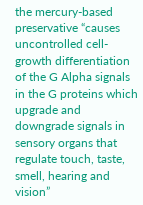the mercury-based preservative “causes uncontrolled cell-growth differentiation of the G Alpha signals in the G proteins which upgrade and downgrade signals in sensory organs that regulate touch, taste, smell, hearing and vision”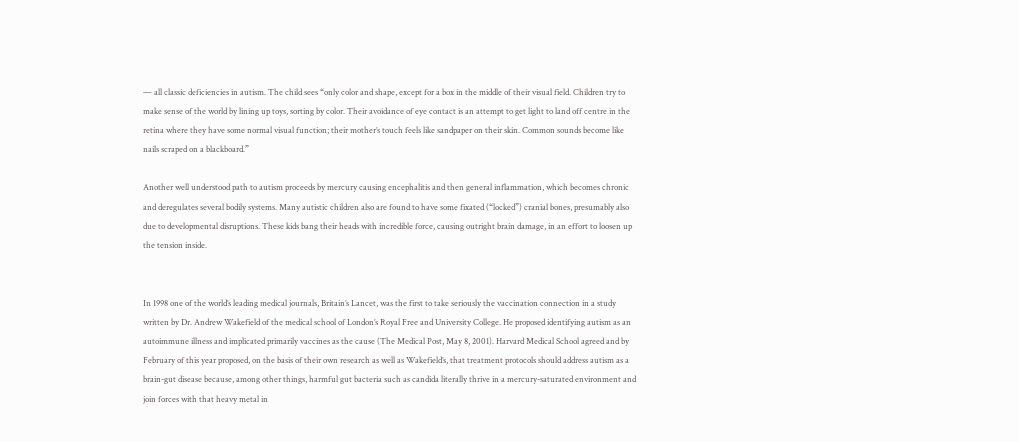— all classic deficiencies in autism. The child sees “only color and shape, except for a box in the middle of their visual field. Children try to make sense of the world by lining up toys, sorting by color. Their avoidance of eye contact is an attempt to get light to land off centre in the retina where they have some normal visual function; their mother’s touch feels like sandpaper on their skin. Common sounds become like nails scraped on a blackboard.”

Another well understood path to autism proceeds by mercury causing encephalitis and then general inflammation, which becomes chronic and deregulates several bodily systems. Many autistic children also are found to have some fixated (“locked”) cranial bones, presumably also due to developmental disruptions. These kids bang their heads with incredible force, causing outright brain damage, in an effort to loosen up the tension inside.


In 1998 one of the world’s leading medical journals, Britain’s Lancet, was the first to take seriously the vaccination connection in a study written by Dr. Andrew Wakefield of the medical school of London’s Royal Free and University College. He proposed identifying autism as an autoimmune illness and implicated primarily vaccines as the cause (The Medical Post, May 8, 2001). Harvard Medical School agreed and by February of this year proposed, on the basis of their own research as well as Wakefield’s, that treatment protocols should address autism as a brain-gut disease because, among other things, harmful gut bacteria such as candida literally thrive in a mercury-saturated environment and join forces with that heavy metal in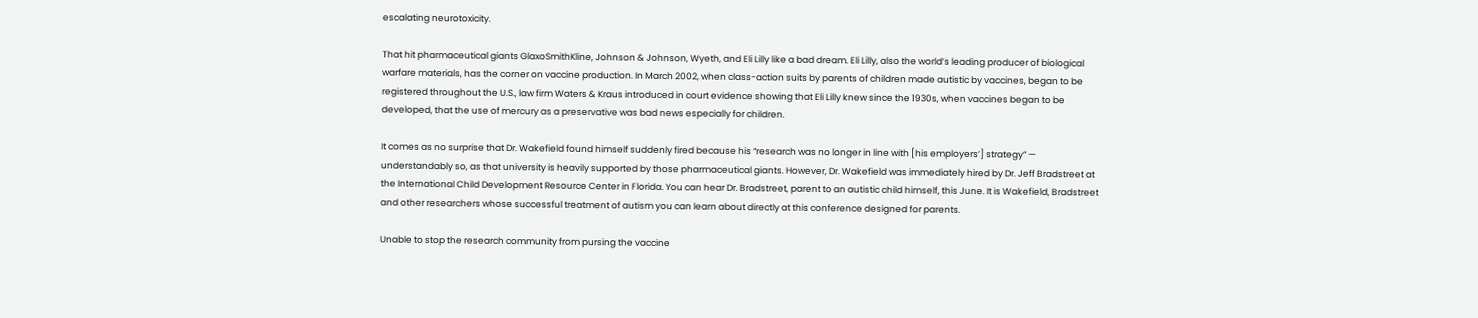escalating neurotoxicity.

That hit pharmaceutical giants GlaxoSmithKline, Johnson & Johnson, Wyeth, and Eli Lilly like a bad dream. Eli Lilly, also the world’s leading producer of biological warfare materials, has the corner on vaccine production. In March 2002, when class-action suits by parents of children made autistic by vaccines, began to be registered throughout the U.S., law firm Waters & Kraus introduced in court evidence showing that Eli Lilly knew since the 1930s, when vaccines began to be developed, that the use of mercury as a preservative was bad news especially for children.

It comes as no surprise that Dr. Wakefield found himself suddenly fired because his “research was no longer in line with [his employers’] strategy” — understandably so, as that university is heavily supported by those pharmaceutical giants. However, Dr. Wakefield was immediately hired by Dr. Jeff Bradstreet at the International Child Development Resource Center in Florida. You can hear Dr. Bradstreet, parent to an autistic child himself, this June. It is Wakefield, Bradstreet and other researchers whose successful treatment of autism you can learn about directly at this conference designed for parents.

Unable to stop the research community from pursing the vaccine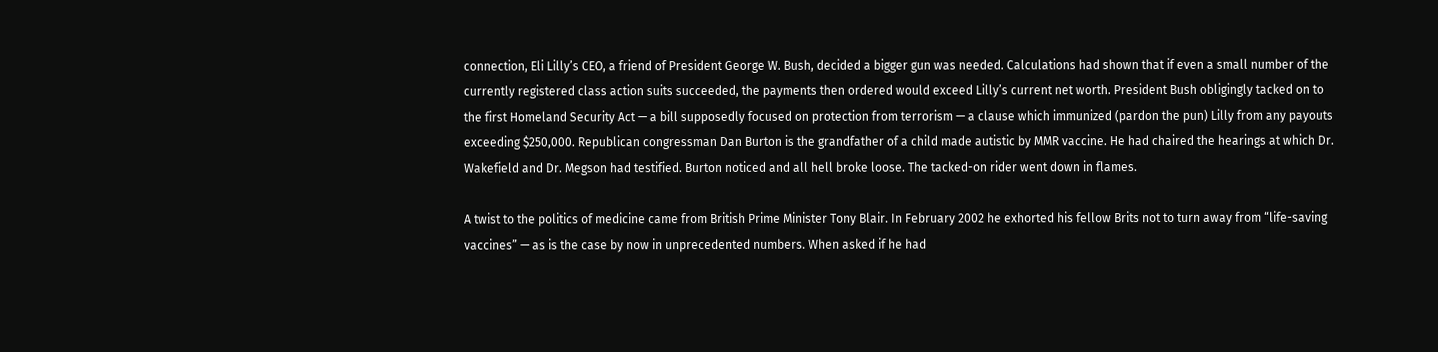connection, Eli Lilly’s CEO, a friend of President George W. Bush, decided a bigger gun was needed. Calculations had shown that if even a small number of the currently registered class action suits succeeded, the payments then ordered would exceed Lilly’s current net worth. President Bush obligingly tacked on to the first Homeland Security Act — a bill supposedly focused on protection from terrorism — a clause which immunized (pardon the pun) Lilly from any payouts exceeding $250,000. Republican congressman Dan Burton is the grandfather of a child made autistic by MMR vaccine. He had chaired the hearings at which Dr. Wakefield and Dr. Megson had testified. Burton noticed and all hell broke loose. The tacked-on rider went down in flames.

A twist to the politics of medicine came from British Prime Minister Tony Blair. In February 2002 he exhorted his fellow Brits not to turn away from “life-saving vaccines” — as is the case by now in unprecedented numbers. When asked if he had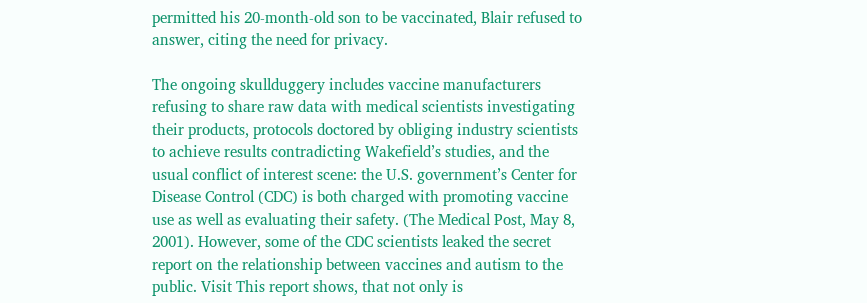permitted his 20-month-old son to be vaccinated, Blair refused to answer, citing the need for privacy.

The ongoing skullduggery includes vaccine manufacturers refusing to share raw data with medical scientists investigating their products, protocols doctored by obliging industry scientists to achieve results contradicting Wakefield’s studies, and the usual conflict of interest scene: the U.S. government’s Center for Disease Control (CDC) is both charged with promoting vaccine use as well as evaluating their safety. (The Medical Post, May 8, 2001). However, some of the CDC scientists leaked the secret report on the relationship between vaccines and autism to the public. Visit This report shows, that not only is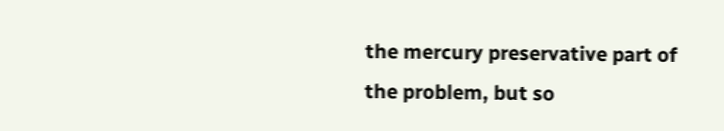the mercury preservative part of the problem, but so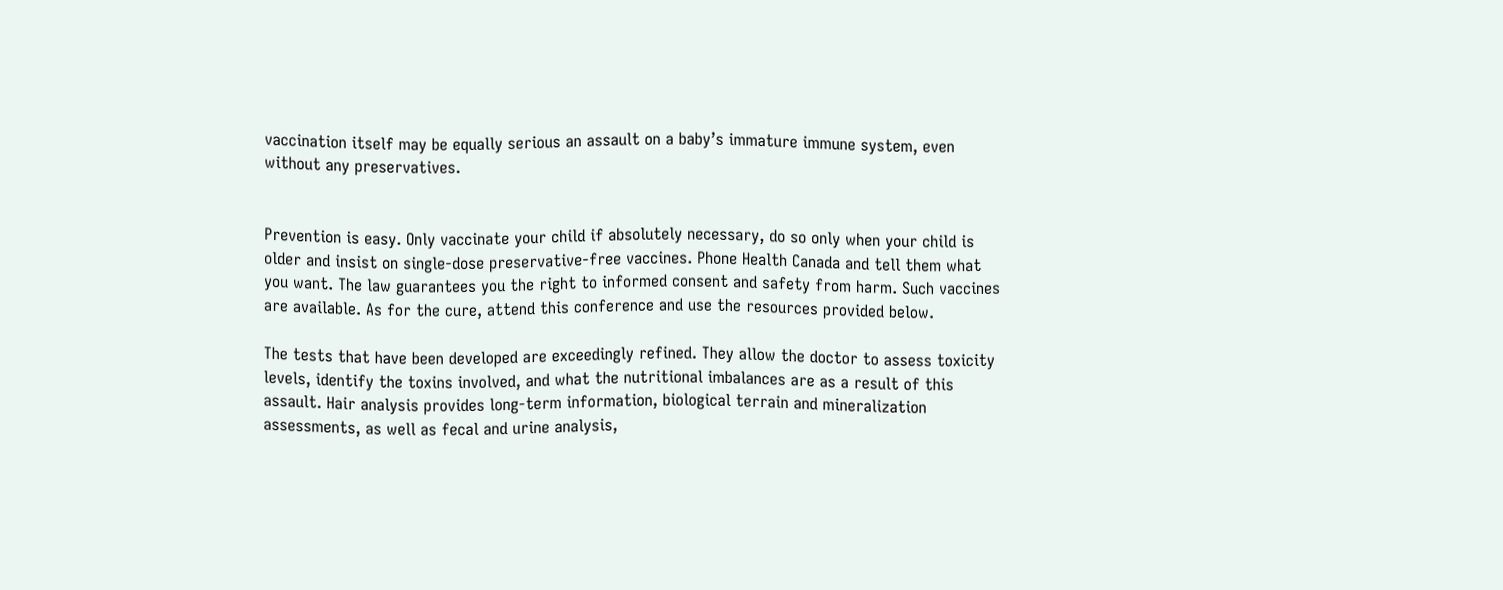vaccination itself may be equally serious an assault on a baby’s immature immune system, even without any preservatives.


Prevention is easy. Only vaccinate your child if absolutely necessary, do so only when your child is older and insist on single-dose preservative-free vaccines. Phone Health Canada and tell them what you want. The law guarantees you the right to informed consent and safety from harm. Such vaccines are available. As for the cure, attend this conference and use the resources provided below.

The tests that have been developed are exceedingly refined. They allow the doctor to assess toxicity levels, identify the toxins involved, and what the nutritional imbalances are as a result of this assault. Hair analysis provides long-term information, biological terrain and mineralization assessments, as well as fecal and urine analysis,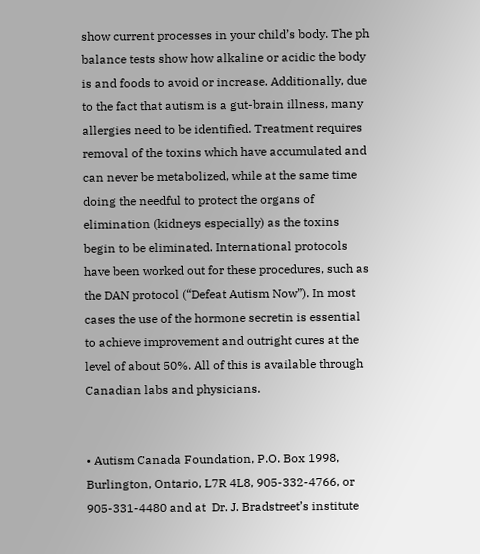show current processes in your child’s body. The ph balance tests show how alkaline or acidic the body is and foods to avoid or increase. Additionally, due to the fact that autism is a gut-brain illness, many allergies need to be identified. Treatment requires removal of the toxins which have accumulated and can never be metabolized, while at the same time doing the needful to protect the organs of elimination (kidneys especially) as the toxins begin to be eliminated. International protocols have been worked out for these procedures, such as the DAN protocol (“Defeat Autism Now”). In most cases the use of the hormone secretin is essential to achieve improvement and outright cures at the level of about 50%. All of this is available through Canadian labs and physicians.


• Autism Canada Foundation, P.O. Box 1998, Burlington, Ontario, L7R 4L8, 905-332-4766, or 905-331-4480 and at  Dr. J. Bradstreet’s institute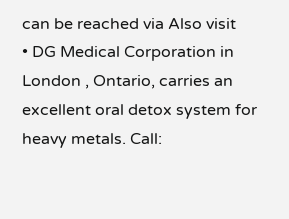can be reached via Also visit
• DG Medical Corporation in London , Ontario, carries an excellent oral detox system for heavy metals. Call: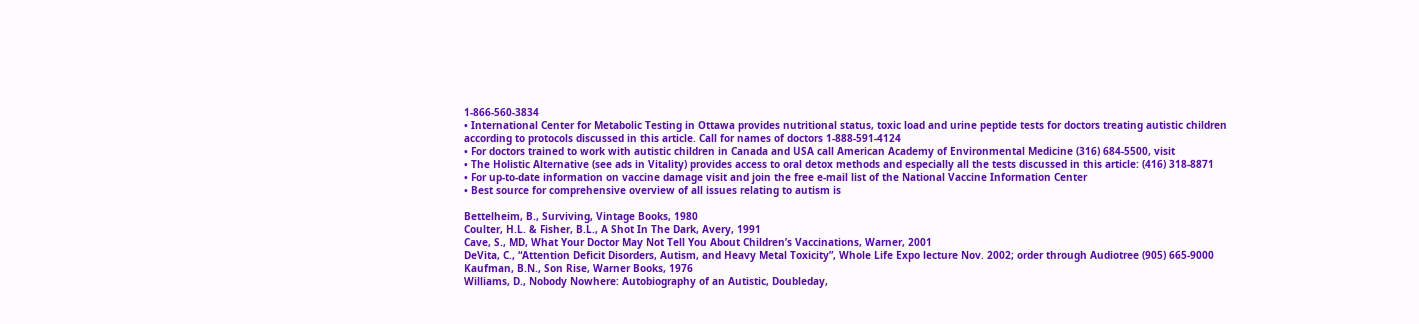1-866-560-3834
• International Center for Metabolic Testing in Ottawa provides nutritional status, toxic load and urine peptide tests for doctors treating autistic children according to protocols discussed in this article. Call for names of doctors 1-888-591-4124
• For doctors trained to work with autistic children in Canada and USA call American Academy of Environmental Medicine (316) 684-5500, visit
• The Holistic Alternative (see ads in Vitality) provides access to oral detox methods and especially all the tests discussed in this article: (416) 318-8871
• For up-to-date information on vaccine damage visit and join the free e-mail list of the National Vaccine Information Center
• Best source for comprehensive overview of all issues relating to autism is

Bettelheim, B., Surviving, Vintage Books, 1980
Coulter, H.L. & Fisher, B.L., A Shot In The Dark, Avery, 1991
Cave, S., MD, What Your Doctor May Not Tell You About Children’s Vaccinations, Warner, 2001
DeVita, C., “Attention Deficit Disorders, Autism, and Heavy Metal Toxicity”, Whole Life Expo lecture Nov. 2002; order through Audiotree (905) 665-9000
Kaufman, B.N., Son Rise, Warner Books, 1976
Williams, D., Nobody Nowhere: Autobiography of an Autistic, Doubleday,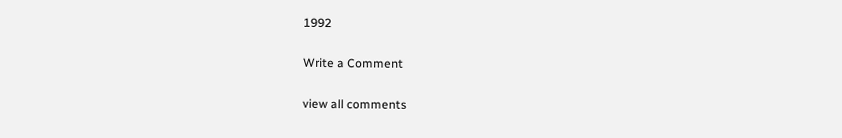1992

Write a Comment

view all comments